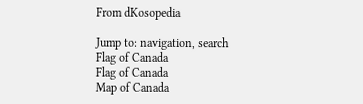From dKosopedia

Jump to: navigation, search
Flag of Canada
Flag of Canada
Map of Canada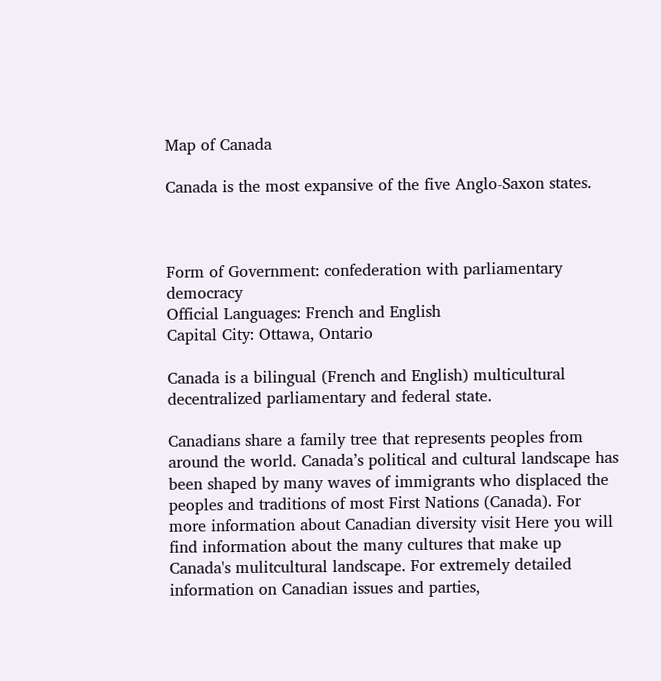Map of Canada

Canada is the most expansive of the five Anglo-Saxon states.



Form of Government: confederation with parliamentary democracy
Official Languages: French and English
Capital City: Ottawa, Ontario

Canada is a bilingual (French and English) multicultural decentralized parliamentary and federal state.

Canadians share a family tree that represents peoples from around the world. Canada’s political and cultural landscape has been shaped by many waves of immigrants who displaced the peoples and traditions of most First Nations (Canada). For more information about Canadian diversity visit Here you will find information about the many cultures that make up Canada's mulitcultural landscape. For extremely detailed information on Canadian issues and parties,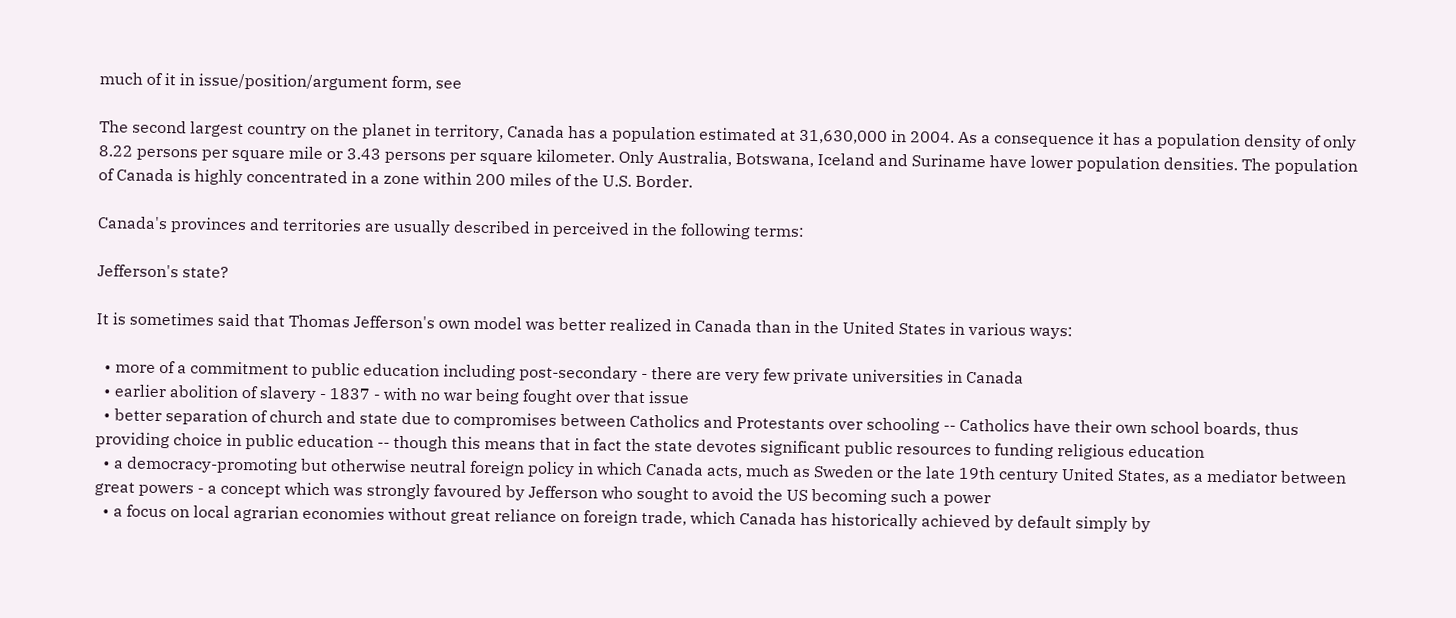much of it in issue/position/argument form, see

The second largest country on the planet in territory, Canada has a population estimated at 31,630,000 in 2004. As a consequence it has a population density of only 8.22 persons per square mile or 3.43 persons per square kilometer. Only Australia, Botswana, Iceland and Suriname have lower population densities. The population of Canada is highly concentrated in a zone within 200 miles of the U.S. Border.

Canada's provinces and territories are usually described in perceived in the following terms:

Jefferson's state?

It is sometimes said that Thomas Jefferson's own model was better realized in Canada than in the United States in various ways:

  • more of a commitment to public education including post-secondary - there are very few private universities in Canada
  • earlier abolition of slavery - 1837 - with no war being fought over that issue
  • better separation of church and state due to compromises between Catholics and Protestants over schooling -- Catholics have their own school boards, thus providing choice in public education -- though this means that in fact the state devotes significant public resources to funding religious education
  • a democracy-promoting but otherwise neutral foreign policy in which Canada acts, much as Sweden or the late 19th century United States, as a mediator between great powers - a concept which was strongly favoured by Jefferson who sought to avoid the US becoming such a power
  • a focus on local agrarian economies without great reliance on foreign trade, which Canada has historically achieved by default simply by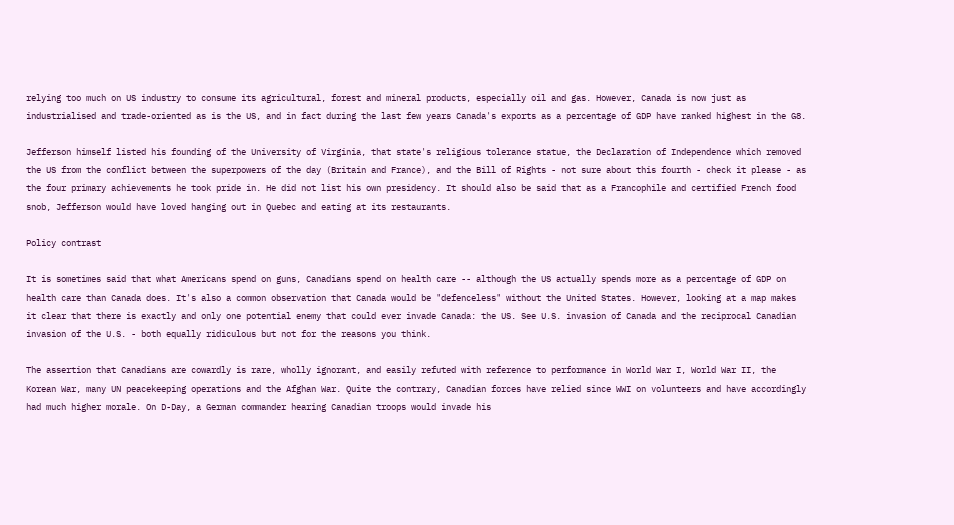relying too much on US industry to consume its agricultural, forest and mineral products, especially oil and gas. However, Canada is now just as industrialised and trade-oriented as is the US, and in fact during the last few years Canada's exports as a percentage of GDP have ranked highest in the G8.

Jefferson himself listed his founding of the University of Virginia, that state's religious tolerance statue, the Declaration of Independence which removed the US from the conflict between the superpowers of the day (Britain and France), and the Bill of Rights - not sure about this fourth - check it please - as the four primary achievements he took pride in. He did not list his own presidency. It should also be said that as a Francophile and certified French food snob, Jefferson would have loved hanging out in Quebec and eating at its restaurants.

Policy contrast

It is sometimes said that what Americans spend on guns, Canadians spend on health care -- although the US actually spends more as a percentage of GDP on health care than Canada does. It's also a common observation that Canada would be "defenceless" without the United States. However, looking at a map makes it clear that there is exactly and only one potential enemy that could ever invade Canada: the US. See U.S. invasion of Canada and the reciprocal Canadian invasion of the U.S. - both equally ridiculous but not for the reasons you think.

The assertion that Canadians are cowardly is rare, wholly ignorant, and easily refuted with reference to performance in World War I, World War II, the Korean War, many UN peacekeeping operations and the Afghan War. Quite the contrary, Canadian forces have relied since WWI on volunteers and have accordingly had much higher morale. On D-Day, a German commander hearing Canadian troops would invade his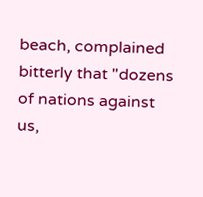beach, complained bitterly that "dozens of nations against us,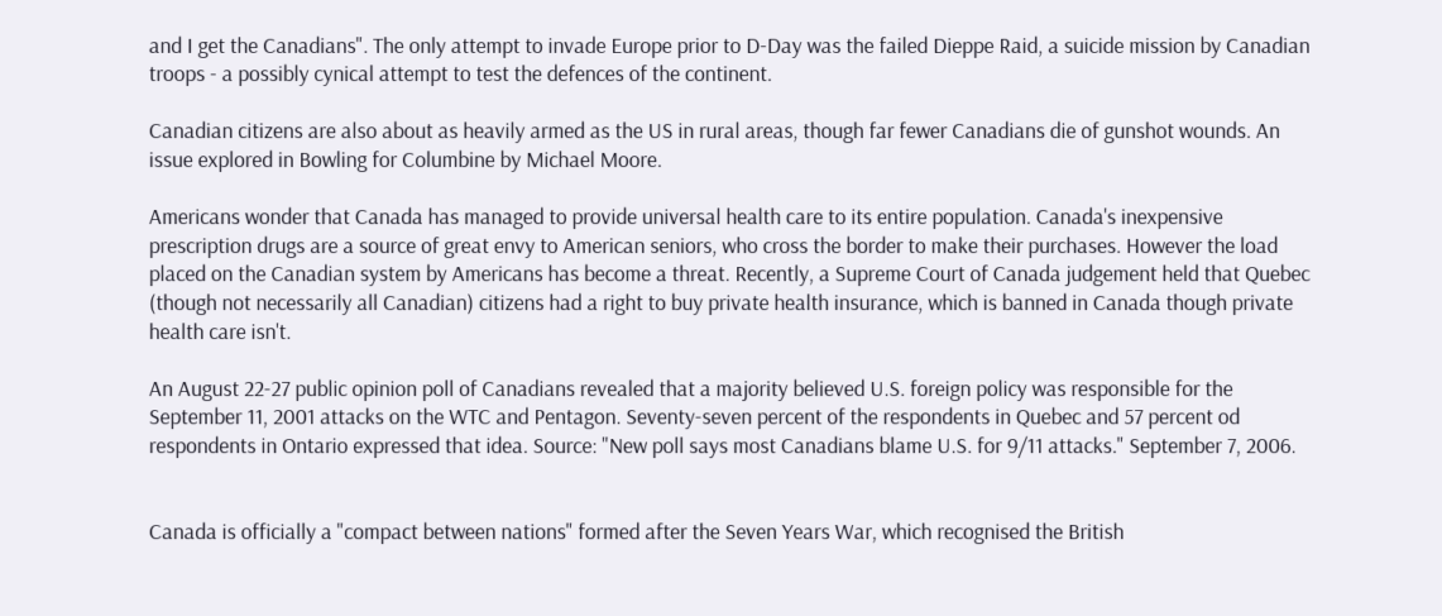and I get the Canadians". The only attempt to invade Europe prior to D-Day was the failed Dieppe Raid, a suicide mission by Canadian troops - a possibly cynical attempt to test the defences of the continent.

Canadian citizens are also about as heavily armed as the US in rural areas, though far fewer Canadians die of gunshot wounds. An issue explored in Bowling for Columbine by Michael Moore.

Americans wonder that Canada has managed to provide universal health care to its entire population. Canada's inexpensive prescription drugs are a source of great envy to American seniors, who cross the border to make their purchases. However the load placed on the Canadian system by Americans has become a threat. Recently, a Supreme Court of Canada judgement held that Quebec (though not necessarily all Canadian) citizens had a right to buy private health insurance, which is banned in Canada though private health care isn't.

An August 22-27 public opinion poll of Canadians revealed that a majority believed U.S. foreign policy was responsible for the September 11, 2001 attacks on the WTC and Pentagon. Seventy-seven percent of the respondents in Quebec and 57 percent od respondents in Ontario expressed that idea. Source: "New poll says most Canadians blame U.S. for 9/11 attacks." September 7, 2006.


Canada is officially a "compact between nations" formed after the Seven Years War, which recognised the British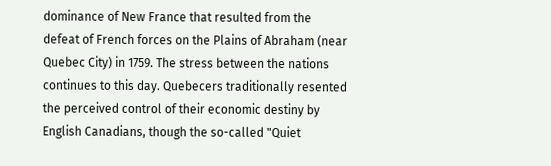dominance of New France that resulted from the defeat of French forces on the Plains of Abraham (near Quebec City) in 1759. The stress between the nations continues to this day. Quebecers traditionally resented the perceived control of their economic destiny by English Canadians, though the so-called "Quiet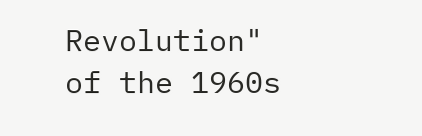Revolution" of the 1960s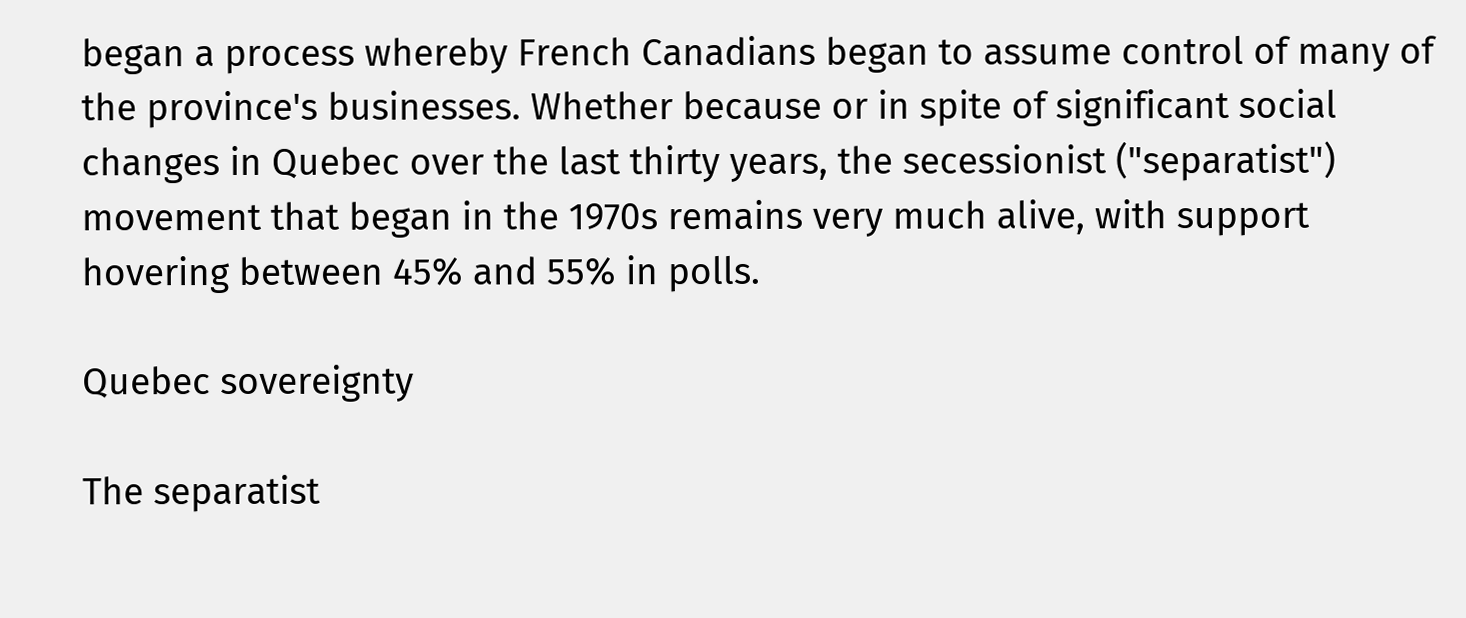began a process whereby French Canadians began to assume control of many of the province's businesses. Whether because or in spite of significant social changes in Quebec over the last thirty years, the secessionist ("separatist") movement that began in the 1970s remains very much alive, with support hovering between 45% and 55% in polls.

Quebec sovereignty

The separatist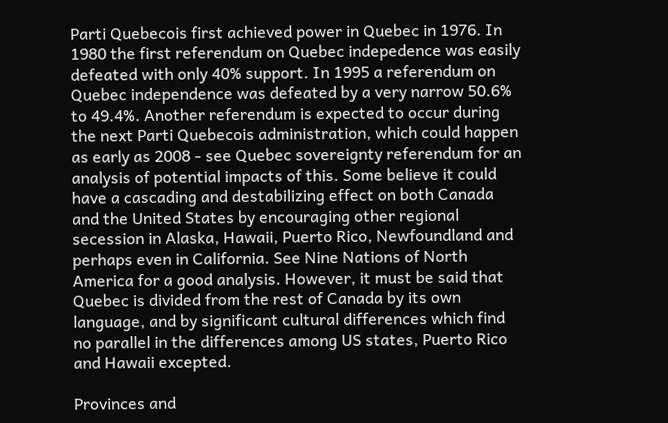Parti Quebecois first achieved power in Quebec in 1976. In 1980 the first referendum on Quebec indepedence was easily defeated with only 40% support. In 1995 a referendum on Quebec independence was defeated by a very narrow 50.6% to 49.4%. Another referendum is expected to occur during the next Parti Quebecois administration, which could happen as early as 2008 - see Quebec sovereignty referendum for an analysis of potential impacts of this. Some believe it could have a cascading and destabilizing effect on both Canada and the United States by encouraging other regional secession in Alaska, Hawaii, Puerto Rico, Newfoundland and perhaps even in California. See Nine Nations of North America for a good analysis. However, it must be said that Quebec is divided from the rest of Canada by its own language, and by significant cultural differences which find no parallel in the differences among US states, Puerto Rico and Hawaii excepted.

Provinces and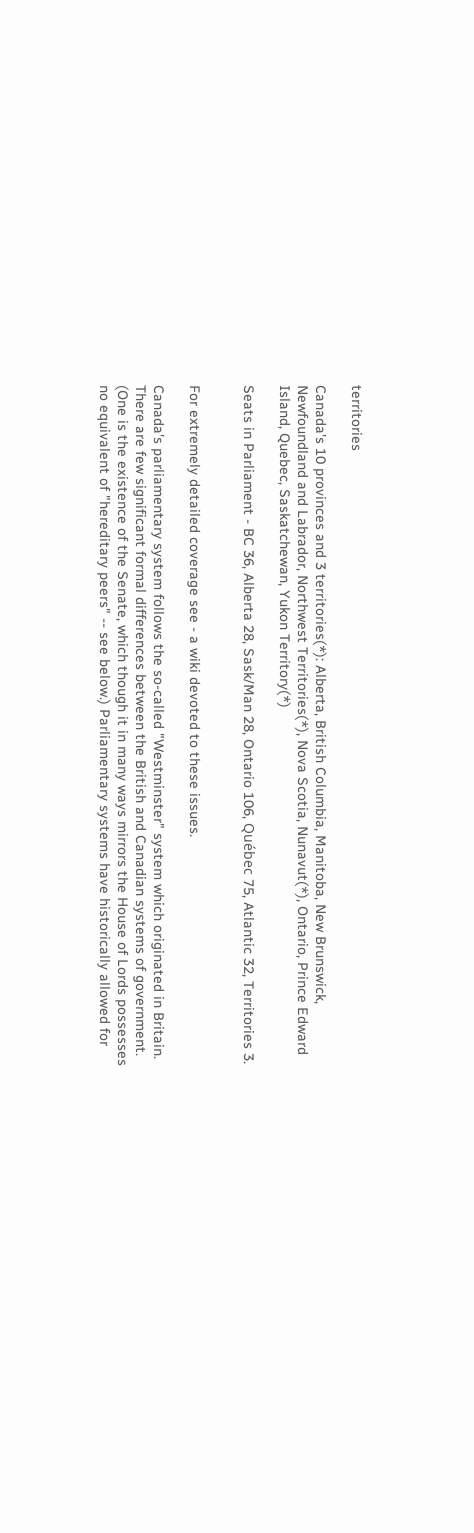territories

Canada's 10 provinces and 3 territories(*): Alberta, British Columbia, Manitoba, New Brunswick, Newfoundland and Labrador, Northwest Territories(*), Nova Scotia, Nunavut(*), Ontario, Prince Edward Island, Quebec, Saskatchewan, Yukon Territory(*)

Seats in Parliament - BC 36, Alberta 28, Sask/Man 28, Ontario 106, Québec 75, Atlantic 32, Territories 3.


For extremely detailed coverage see - a wiki devoted to these issues.

Canada's parliamentary system follows the so-called "Westminster" system which originated in Britain. There are few significant formal differences between the British and Canadian systems of government. (One is the existence of the Senate, which though it in many ways mirrors the House of Lords possesses no equivalent of "hereditary peers" -- see below.) Parliamentary systems have historically allowed for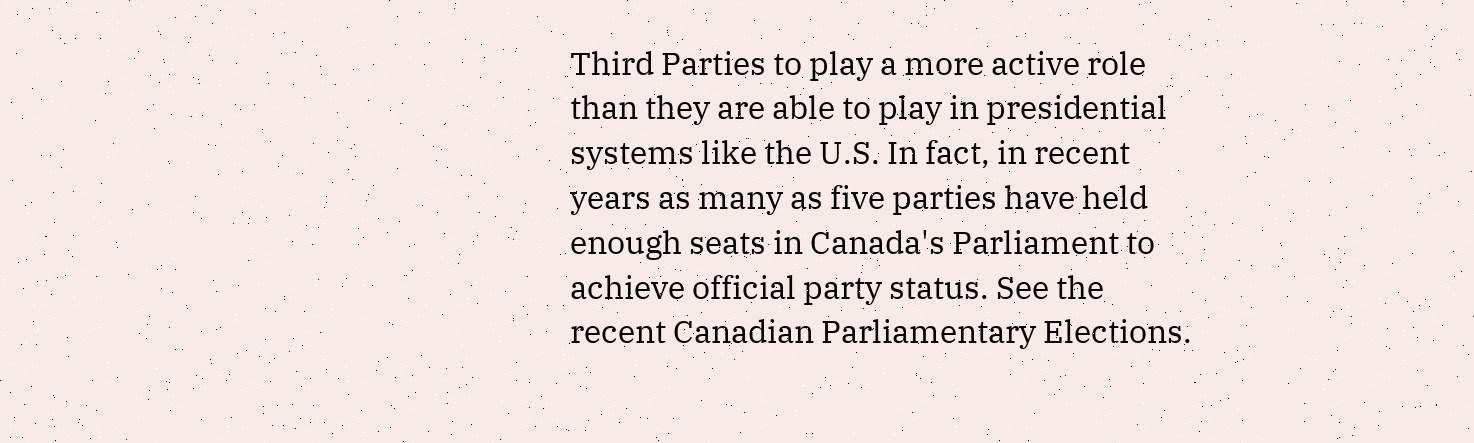Third Parties to play a more active role than they are able to play in presidential systems like the U.S. In fact, in recent years as many as five parties have held enough seats in Canada's Parliament to achieve official party status. See the recent Canadian Parliamentary Elections.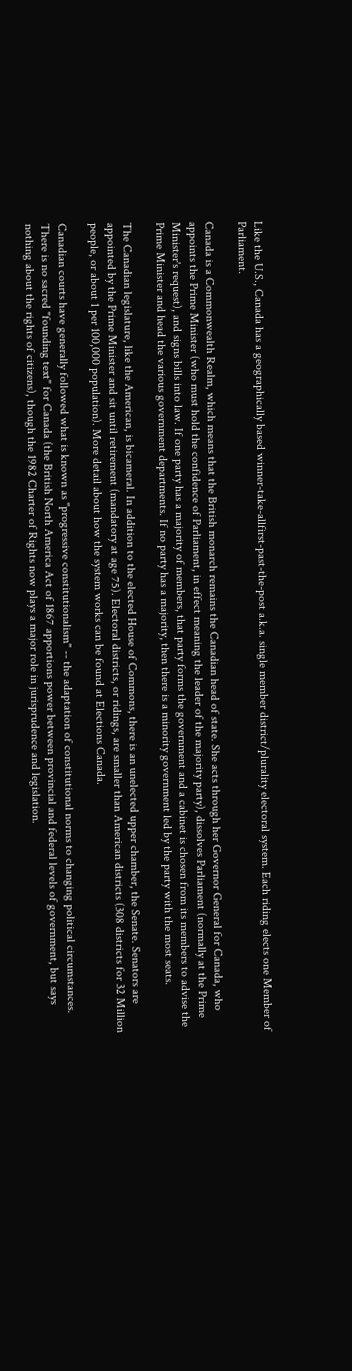Like the U.S., Canada has a geographically based winner-take-allfirst-past-the-post a.k.a. single member district/plurality electoral system. Each riding elects one Member of Parliament.

Canada is a Commonwealth Realm, which means that the British monarch remains the Canadian head of state. She acts through her Governor General for Canada, who appoints the Prime Minister (who must hold the confidence of Parliament, in effect meaning the leader of the majority party), dissolves Parliament (normally at the Prime Minister's request), and signs bills into law. If one party has a majority of members, that party forms the government and a cabinet is chosen from its members to advise the Prime Minister and head the various government departments. If no party has a majority, then there is a minority government led by the party with the most seats.

The Canadian legislature, like the American, is bicameral. In addition to the elected House of Commons, there is an unelected upper chamber, the Senate. Senators are appointed by the Prime Minister and sit until retirement (mandatory at age 75). Electoral districts, or ridings, are smaller than American districts (308 districts for 32 Million people, or about 1 per 100,000 population). More detail about how the system works can be found at Elections Canada.

Canadian courts have generally followed what is known as "progressive constitutionalism" -- the adaptation of constitutional norms to changing political circumstances. There is no sacred "founding text" for Canada (the British North America Act of 1867 apportions power between provincial and federal levels of government, but says nothing about the rights of citizens), though the 1982 Charter of Rights now plays a major role in jurisprudence and legislation.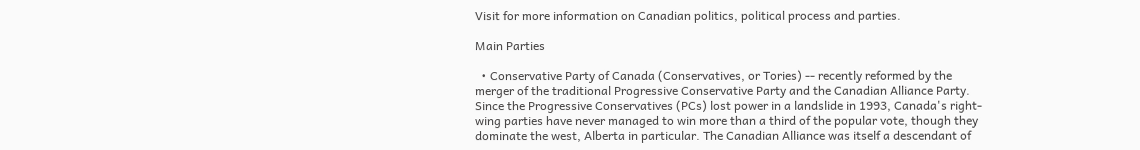Visit for more information on Canadian politics, political process and parties.

Main Parties

  • Conservative Party of Canada (Conservatives, or Tories) -- recently reformed by the merger of the traditional Progressive Conservative Party and the Canadian Alliance Party. Since the Progressive Conservatives (PCs) lost power in a landslide in 1993, Canada's right-wing parties have never managed to win more than a third of the popular vote, though they dominate the west, Alberta in particular. The Canadian Alliance was itself a descendant of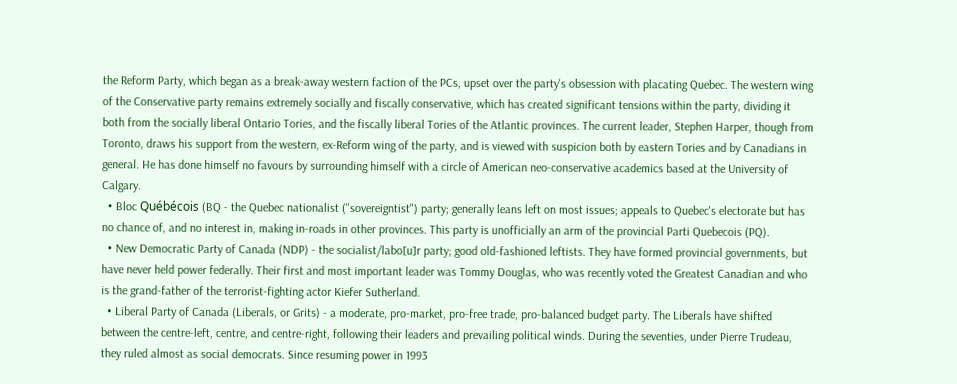the Reform Party, which began as a break-away western faction of the PCs, upset over the party's obsession with placating Quebec. The western wing of the Conservative party remains extremely socially and fiscally conservative, which has created significant tensions within the party, dividing it both from the socially liberal Ontario Tories, and the fiscally liberal Tories of the Atlantic provinces. The current leader, Stephen Harper, though from Toronto, draws his support from the western, ex-Reform wing of the party, and is viewed with suspicion both by eastern Tories and by Canadians in general. He has done himself no favours by surrounding himself with a circle of American neo-conservative academics based at the University of Calgary.
  • Bloc Québécois (BQ - the Quebec nationalist ("sovereigntist") party; generally leans left on most issues; appeals to Quebec's electorate but has no chance of, and no interest in, making in-roads in other provinces. This party is unofficially an arm of the provincial Parti Quebecois (PQ).
  • New Democratic Party of Canada (NDP) - the socialist/labo[u]r party; good old-fashioned leftists. They have formed provincial governments, but have never held power federally. Their first and most important leader was Tommy Douglas, who was recently voted the Greatest Canadian and who is the grand-father of the terrorist-fighting actor Kiefer Sutherland.
  • Liberal Party of Canada (Liberals, or Grits) - a moderate, pro-market, pro-free trade, pro-balanced budget party. The Liberals have shifted between the centre-left, centre, and centre-right, following their leaders and prevailing political winds. During the seventies, under Pierre Trudeau, they ruled almost as social democrats. Since resuming power in 1993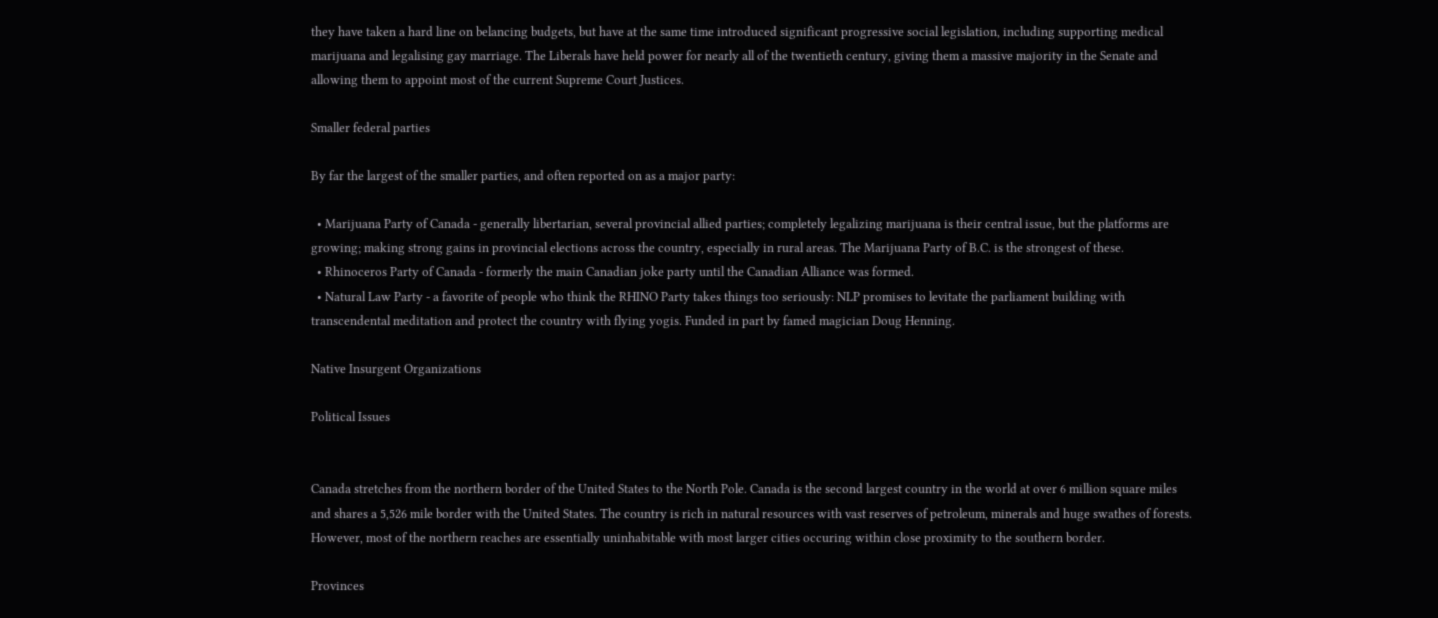they have taken a hard line on belancing budgets, but have at the same time introduced significant progressive social legislation, including supporting medical marijuana and legalising gay marriage. The Liberals have held power for nearly all of the twentieth century, giving them a massive majority in the Senate and allowing them to appoint most of the current Supreme Court Justices.

Smaller federal parties

By far the largest of the smaller parties, and often reported on as a major party:

  • Marijuana Party of Canada - generally libertarian, several provincial allied parties; completely legalizing marijuana is their central issue, but the platforms are growing; making strong gains in provincial elections across the country, especially in rural areas. The Marijuana Party of B.C. is the strongest of these.
  • Rhinoceros Party of Canada - formerly the main Canadian joke party until the Canadian Alliance was formed.
  • Natural Law Party - a favorite of people who think the RHINO Party takes things too seriously: NLP promises to levitate the parliament building with transcendental meditation and protect the country with flying yogis. Funded in part by famed magician Doug Henning.

Native Insurgent Organizations

Political Issues


Canada stretches from the northern border of the United States to the North Pole. Canada is the second largest country in the world at over 6 million square miles and shares a 5,526 mile border with the United States. The country is rich in natural resources with vast reserves of petroleum, minerals and huge swathes of forests. However, most of the northern reaches are essentially uninhabitable with most larger cities occuring within close proximity to the southern border.

Provinces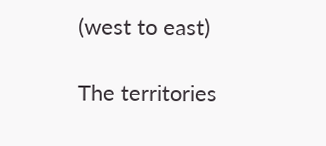(west to east)

The territories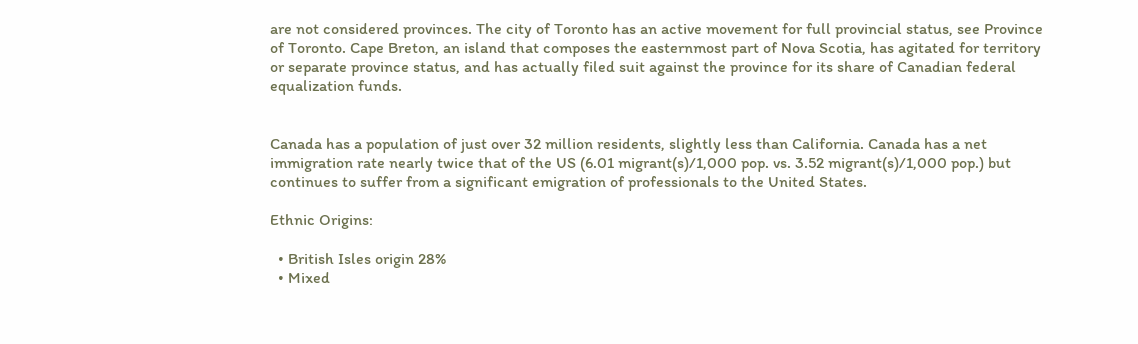are not considered provinces. The city of Toronto has an active movement for full provincial status, see Province of Toronto. Cape Breton, an island that composes the easternmost part of Nova Scotia, has agitated for territory or separate province status, and has actually filed suit against the province for its share of Canadian federal equalization funds.


Canada has a population of just over 32 million residents, slightly less than California. Canada has a net immigration rate nearly twice that of the US (6.01 migrant(s)/1,000 pop. vs. 3.52 migrant(s)/1,000 pop.) but continues to suffer from a significant emigration of professionals to the United States.

Ethnic Origins:

  • British Isles origin 28%
  • Mixed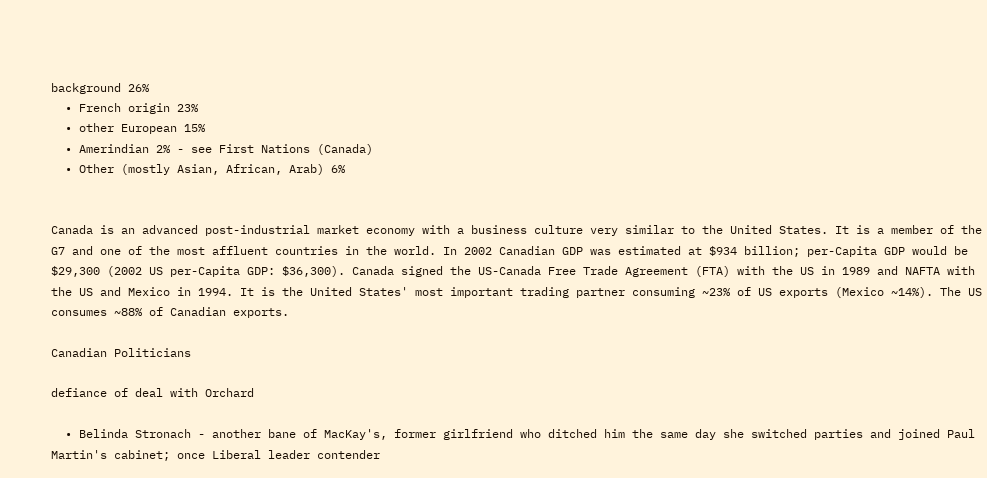background 26%
  • French origin 23%
  • other European 15%
  • Amerindian 2% - see First Nations (Canada)
  • Other (mostly Asian, African, Arab) 6%


Canada is an advanced post-industrial market economy with a business culture very similar to the United States. It is a member of the G7 and one of the most affluent countries in the world. In 2002 Canadian GDP was estimated at $934 billion; per-Capita GDP would be $29,300 (2002 US per-Capita GDP: $36,300). Canada signed the US-Canada Free Trade Agreement (FTA) with the US in 1989 and NAFTA with the US and Mexico in 1994. It is the United States' most important trading partner consuming ~23% of US exports (Mexico ~14%). The US consumes ~88% of Canadian exports.

Canadian Politicians

defiance of deal with Orchard

  • Belinda Stronach - another bane of MacKay's, former girlfriend who ditched him the same day she switched parties and joined Paul Martin's cabinet; once Liberal leader contender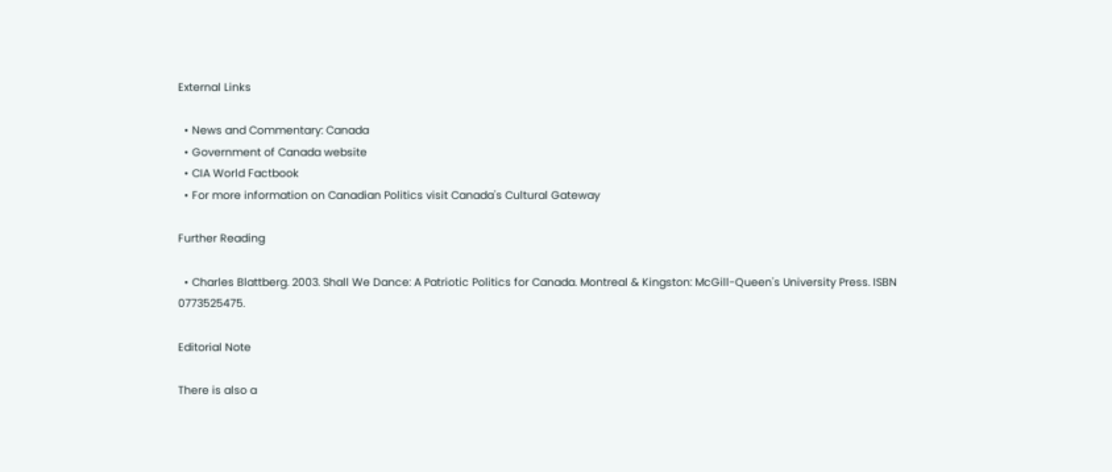External Links

  • News and Commentary: Canada
  • Government of Canada website
  • CIA World Factbook
  • For more information on Canadian Politics visit Canada's Cultural Gateway

Further Reading

  • Charles Blattberg. 2003. Shall We Dance: A Patriotic Politics for Canada. Montreal & Kingston: McGill-Queen's University Press. ISBN 0773525475.

Editorial Note

There is also a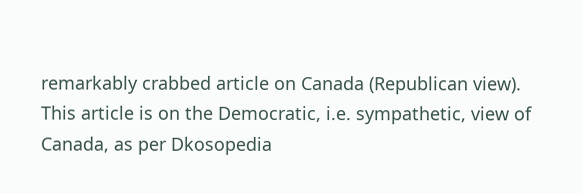remarkably crabbed article on Canada (Republican view). This article is on the Democratic, i.e. sympathetic, view of Canada, as per Dkosopedia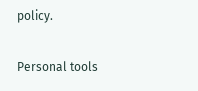policy.

Personal tools